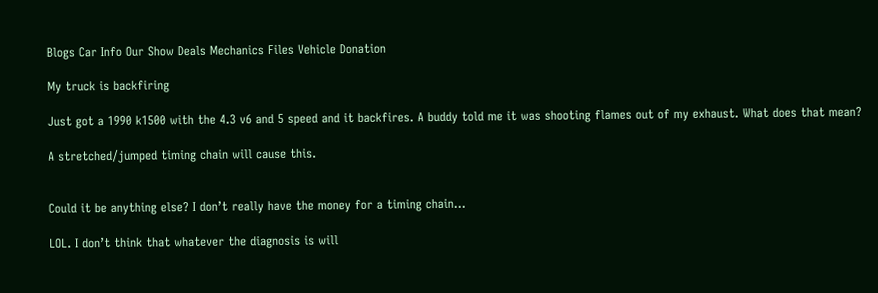Blogs Car Info Our Show Deals Mechanics Files Vehicle Donation

My truck is backfiring

Just got a 1990 k1500 with the 4.3 v6 and 5 speed and it backfires. A buddy told me it was shooting flames out of my exhaust. What does that mean?

A stretched/jumped timing chain will cause this.


Could it be anything else? I don’t really have the money for a timing chain…

LOL. I don’t think that whatever the diagnosis is will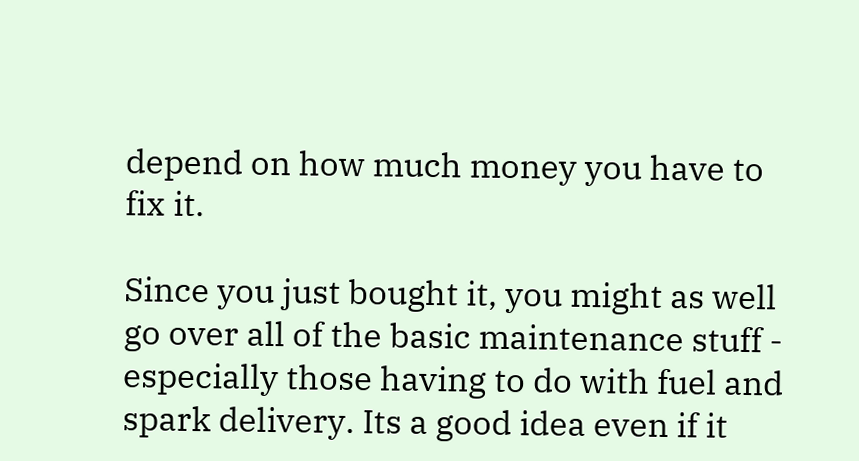depend on how much money you have to fix it.

Since you just bought it, you might as well go over all of the basic maintenance stuff - especially those having to do with fuel and spark delivery. Its a good idea even if it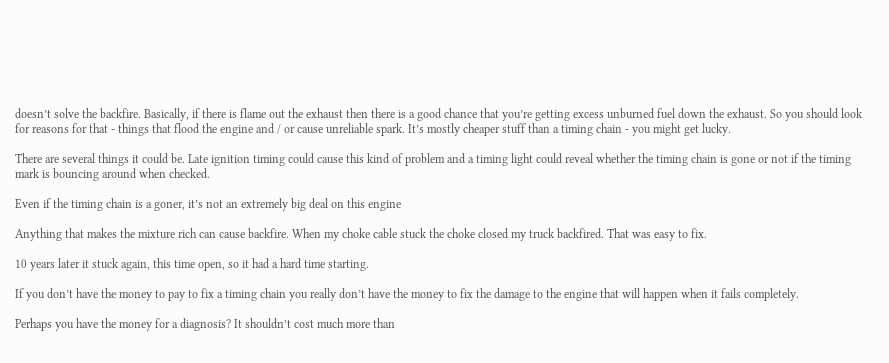doesn’t solve the backfire. Basically, if there is flame out the exhaust then there is a good chance that you’re getting excess unburned fuel down the exhaust. So you should look for reasons for that - things that flood the engine and / or cause unreliable spark. It’s mostly cheaper stuff than a timing chain - you might get lucky.

There are several things it could be. Late ignition timing could cause this kind of problem and a timing light could reveal whether the timing chain is gone or not if the timing mark is bouncing around when checked.

Even if the timing chain is a goner, it’s not an extremely big deal on this engine

Anything that makes the mixture rich can cause backfire. When my choke cable stuck the choke closed my truck backfired. That was easy to fix.

10 years later it stuck again, this time open, so it had a hard time starting.

If you don’t have the money to pay to fix a timing chain you really don’t have the money to fix the damage to the engine that will happen when it fails completely.

Perhaps you have the money for a diagnosis? It shouldn’t cost much more than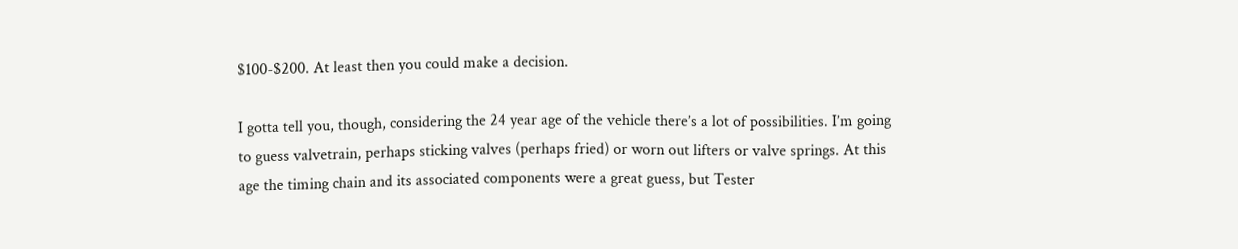$100-$200. At least then you could make a decision.

I gotta tell you, though, considering the 24 year age of the vehicle there’s a lot of possibilities. I’m going to guess valvetrain, perhaps sticking valves (perhaps fried) or worn out lifters or valve springs. At this age the timing chain and its associated components were a great guess, but Tester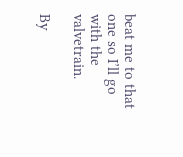beat me to that one so I’ll go with the valvetrain.

By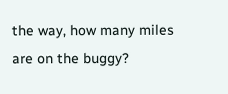the way, how many miles are on the buggy?